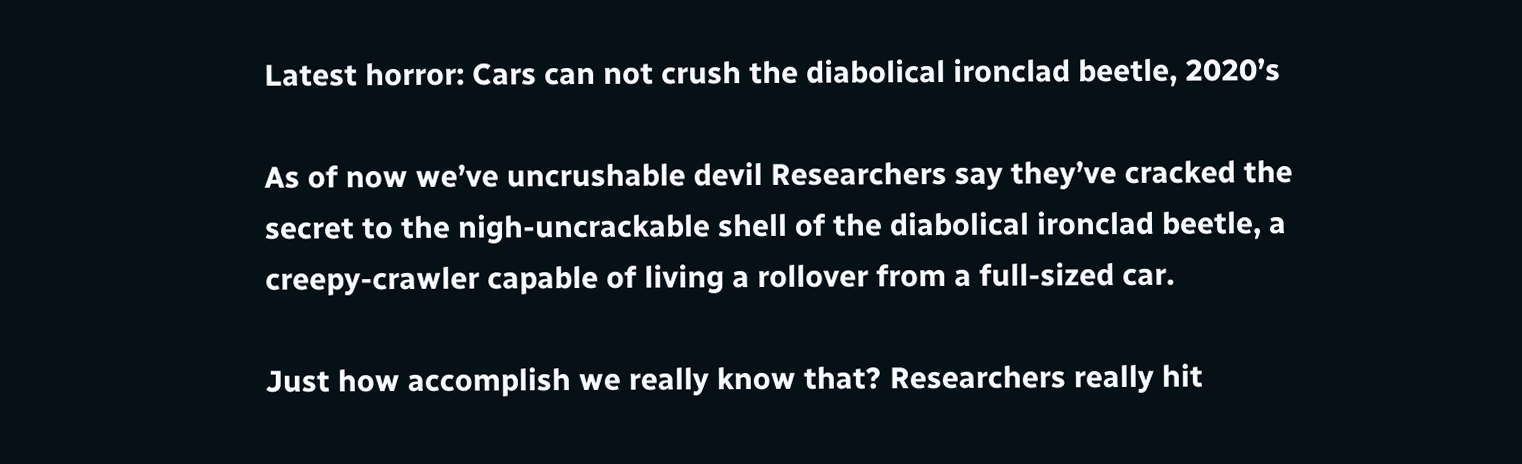Latest horror: Cars can not crush the diabolical ironclad beetle, 2020’s

As of now we’ve uncrushable devil Researchers say they’ve cracked the secret to the nigh-uncrackable shell of the diabolical ironclad beetle, a creepy-crawler capable of living a rollover from a full-sized car.

Just how accomplish we really know that? Researchers really hit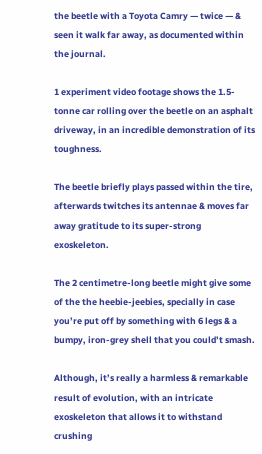the beetle with a Toyota Camry — twice — & seen it walk far away, as documented within the journal.

1 experiment video footage shows the 1.5-tonne car rolling over the beetle on an asphalt driveway, in an incredible demonstration of its toughness.

The beetle briefly plays passed within the tire, afterwards twitches its antennae & moves far away gratitude to its super-strong exoskeleton.

The 2 centimetre-long beetle might give some of the the heebie-jeebies, specially in case you’re put off by something with 6 legs & a bumpy, iron-grey shell that you could’t smash.

Although, it’s really a harmless & remarkable result of evolution, with an intricate exoskeleton that allows it to withstand crushing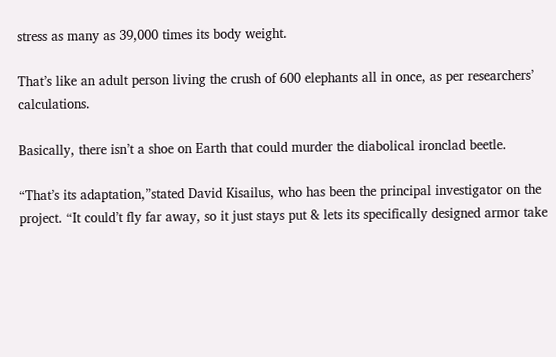stress as many as 39,000 times its body weight.

That’s like an adult person living the crush of 600 elephants all in once, as per researchers’ calculations.

Basically, there isn’t a shoe on Earth that could murder the diabolical ironclad beetle.

“That’s its adaptation,”stated David Kisailus, who has been the principal investigator on the project. “It could’t fly far away, so it just stays put & lets its specifically designed armor take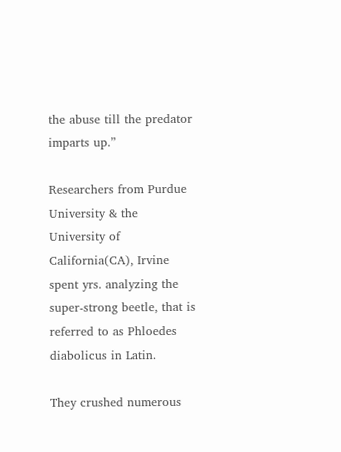the abuse till the predator imparts up.”

Researchers from Purdue University & the University of California(CA), Irvine spent yrs. analyzing the super-strong beetle, that is referred to as Phloedes diabolicus in Latin.

They crushed numerous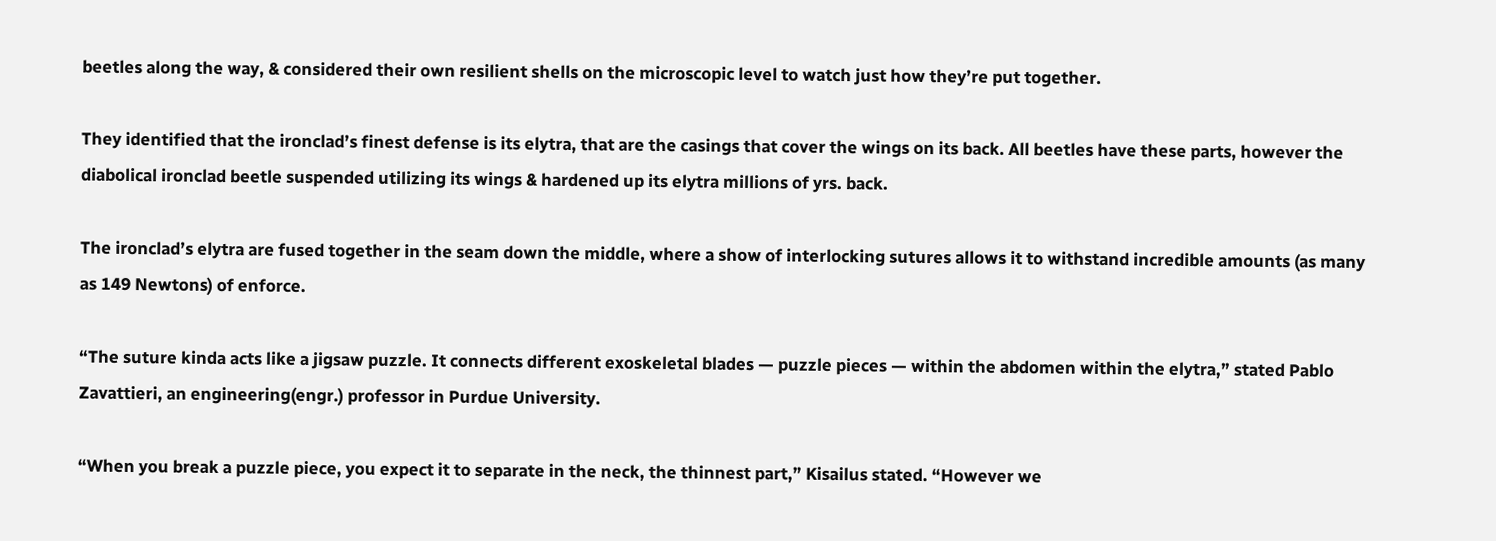beetles along the way, & considered their own resilient shells on the microscopic level to watch just how they’re put together.

They identified that the ironclad’s finest defense is its elytra, that are the casings that cover the wings on its back. All beetles have these parts, however the diabolical ironclad beetle suspended utilizing its wings & hardened up its elytra millions of yrs. back.

The ironclad’s elytra are fused together in the seam down the middle, where a show of interlocking sutures allows it to withstand incredible amounts (as many as 149 Newtons) of enforce.

“The suture kinda acts like a jigsaw puzzle. It connects different exoskeletal blades — puzzle pieces — within the abdomen within the elytra,” stated Pablo Zavattieri, an engineering(engr.) professor in Purdue University.

“When you break a puzzle piece, you expect it to separate in the neck, the thinnest part,” Kisailus stated. “However we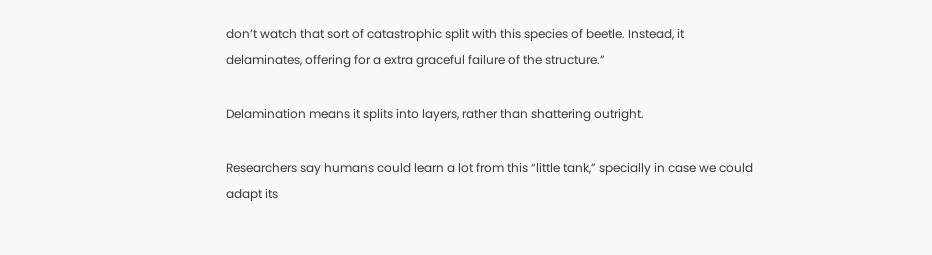don’t watch that sort of catastrophic split with this species of beetle. Instead, it delaminates, offering for a extra graceful failure of the structure.”

Delamination means it splits into layers, rather than shattering outright.

Researchers say humans could learn a lot from this “little tank,” specially in case we could adapt its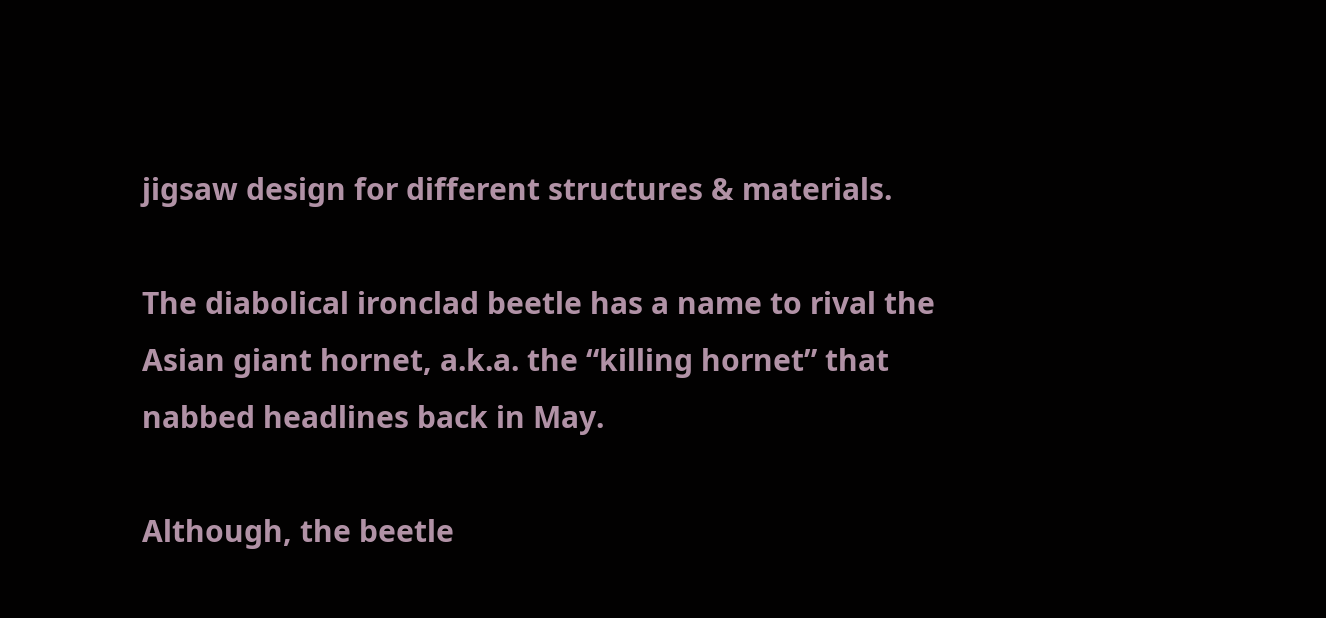jigsaw design for different structures & materials.

The diabolical ironclad beetle has a name to rival the Asian giant hornet, a.k.a. the “killing hornet” that nabbed headlines back in May.

Although, the beetle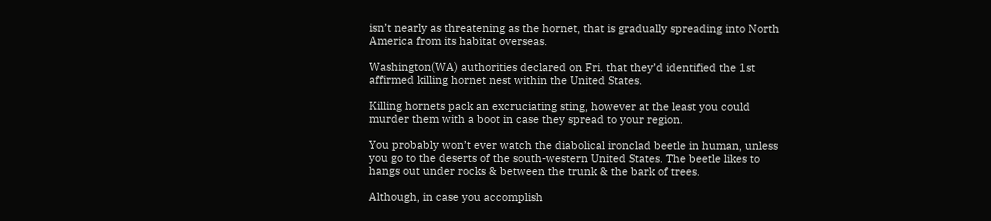isn’t nearly as threatening as the hornet, that is gradually spreading into North America from its habitat overseas.

Washington(WA) authorities declared on Fri. that they’d identified the 1st affirmed killing hornet nest within the United States.

Killing hornets pack an excruciating sting, however at the least you could murder them with a boot in case they spread to your region.

You probably won’t ever watch the diabolical ironclad beetle in human, unless you go to the deserts of the south-western United States. The beetle likes to hangs out under rocks & between the trunk & the bark of trees.

Although, in case you accomplish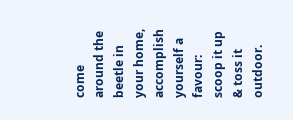come around the beetle in your home, accomplish yourself a favour: scoop it up & toss it outdoor.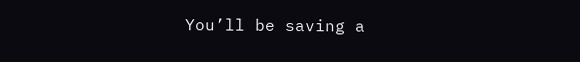You’ll be saving a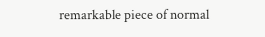remarkable piece of normal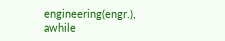engineering(engr.), awhile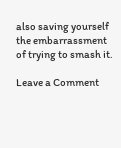also saving yourself the embarrassment of trying to smash it.

Leave a Comment